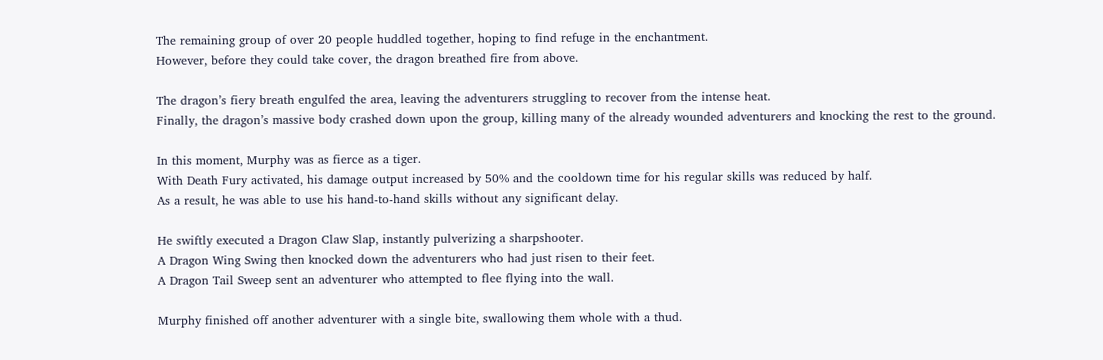The remaining group of over 20 people huddled together, hoping to find refuge in the enchantment.
However, before they could take cover, the dragon breathed fire from above.

The dragon’s fiery breath engulfed the area, leaving the adventurers struggling to recover from the intense heat.
Finally, the dragon’s massive body crashed down upon the group, killing many of the already wounded adventurers and knocking the rest to the ground.

In this moment, Murphy was as fierce as a tiger.
With Death Fury activated, his damage output increased by 50% and the cooldown time for his regular skills was reduced by half.
As a result, he was able to use his hand-to-hand skills without any significant delay.

He swiftly executed a Dragon Claw Slap, instantly pulverizing a sharpshooter.
A Dragon Wing Swing then knocked down the adventurers who had just risen to their feet.
A Dragon Tail Sweep sent an adventurer who attempted to flee flying into the wall.

Murphy finished off another adventurer with a single bite, swallowing them whole with a thud.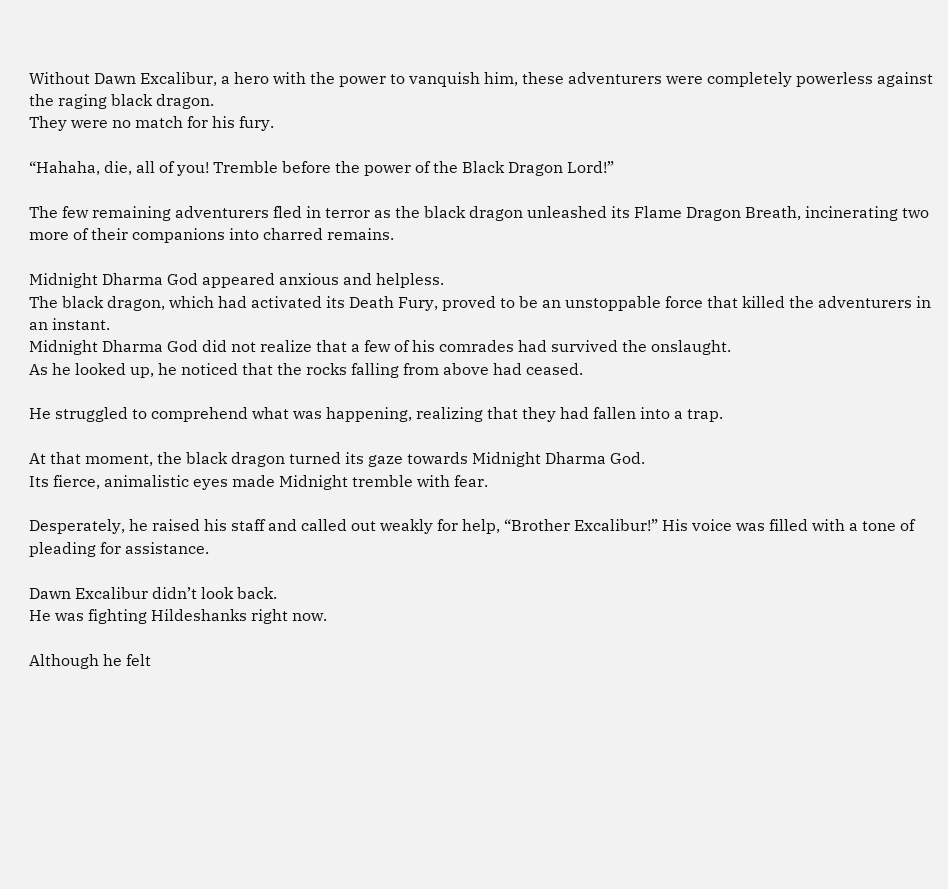Without Dawn Excalibur, a hero with the power to vanquish him, these adventurers were completely powerless against the raging black dragon.
They were no match for his fury.

“Hahaha, die, all of you! Tremble before the power of the Black Dragon Lord!”

The few remaining adventurers fled in terror as the black dragon unleashed its Flame Dragon Breath, incinerating two more of their companions into charred remains.

Midnight Dharma God appeared anxious and helpless.
The black dragon, which had activated its Death Fury, proved to be an unstoppable force that killed the adventurers in an instant.
Midnight Dharma God did not realize that a few of his comrades had survived the onslaught.
As he looked up, he noticed that the rocks falling from above had ceased.

He struggled to comprehend what was happening, realizing that they had fallen into a trap.

At that moment, the black dragon turned its gaze towards Midnight Dharma God.
Its fierce, animalistic eyes made Midnight tremble with fear.

Desperately, he raised his staff and called out weakly for help, “Brother Excalibur!” His voice was filled with a tone of pleading for assistance.

Dawn Excalibur didn’t look back.
He was fighting Hildeshanks right now.

Although he felt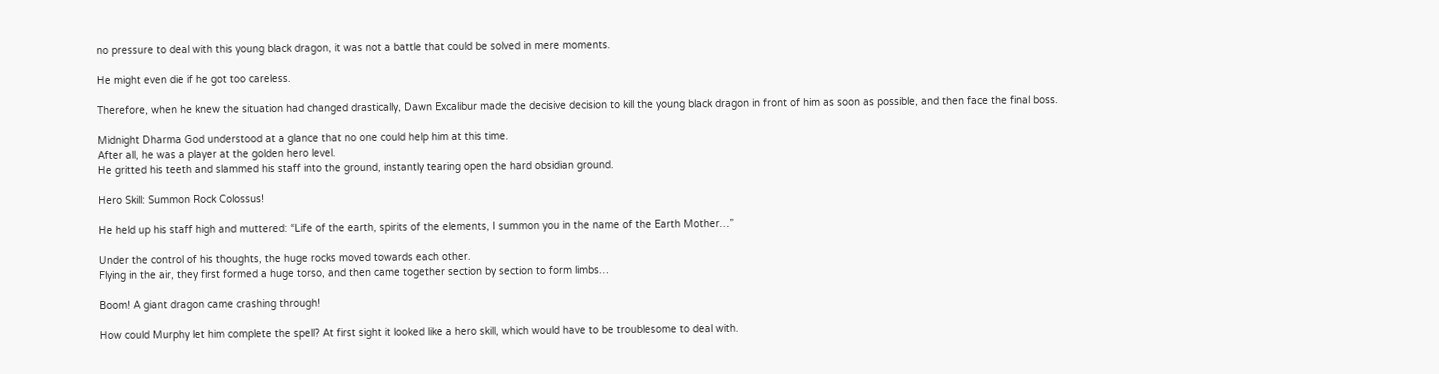no pressure to deal with this young black dragon, it was not a battle that could be solved in mere moments.

He might even die if he got too careless.

Therefore, when he knew the situation had changed drastically, Dawn Excalibur made the decisive decision to kill the young black dragon in front of him as soon as possible, and then face the final boss.

Midnight Dharma God understood at a glance that no one could help him at this time.
After all, he was a player at the golden hero level.
He gritted his teeth and slammed his staff into the ground, instantly tearing open the hard obsidian ground.

Hero Skill: Summon Rock Colossus!

He held up his staff high and muttered: “Life of the earth, spirits of the elements, I summon you in the name of the Earth Mother…”

Under the control of his thoughts, the huge rocks moved towards each other.
Flying in the air, they first formed a huge torso, and then came together section by section to form limbs…

Boom! A giant dragon came crashing through!

How could Murphy let him complete the spell? At first sight it looked like a hero skill, which would have to be troublesome to deal with.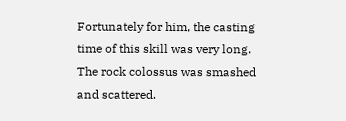Fortunately for him, the casting time of this skill was very long.
The rock colossus was smashed and scattered.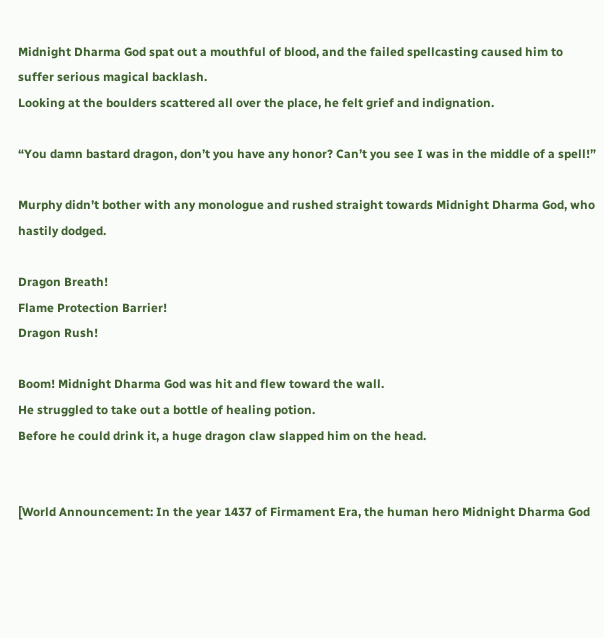Midnight Dharma God spat out a mouthful of blood, and the failed spellcasting caused him to suffer serious magical backlash.
Looking at the boulders scattered all over the place, he felt grief and indignation.

“You damn bastard dragon, don’t you have any honor? Can’t you see I was in the middle of a spell!”

Murphy didn’t bother with any monologue and rushed straight towards Midnight Dharma God, who hastily dodged.

Dragon Breath!
Flame Protection Barrier!
Dragon Rush!

Boom! Midnight Dharma God was hit and flew toward the wall.
He struggled to take out a bottle of healing potion.
Before he could drink it, a huge dragon claw slapped him on the head.


[World Announcement: In the year 1437 of Firmament Era, the human hero Midnight Dharma God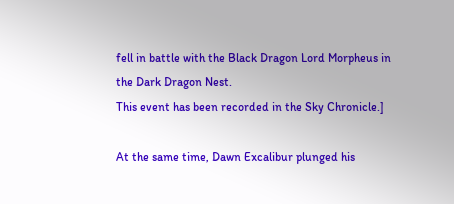fell in battle with the Black Dragon Lord Morpheus in the Dark Dragon Nest.
This event has been recorded in the Sky Chronicle.]

At the same time, Dawn Excalibur plunged his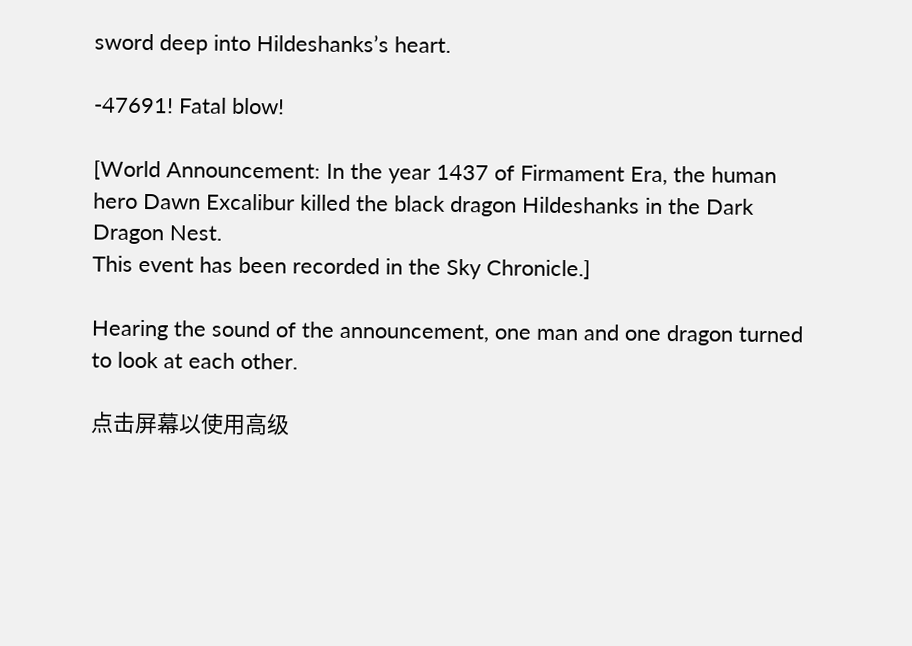sword deep into Hildeshanks’s heart.

-47691! Fatal blow!

[World Announcement: In the year 1437 of Firmament Era, the human hero Dawn Excalibur killed the black dragon Hildeshanks in the Dark Dragon Nest.
This event has been recorded in the Sky Chronicle.]

Hearing the sound of the announcement, one man and one dragon turned to look at each other.

点击屏幕以使用高级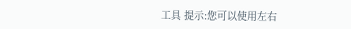工具 提示:您可以使用左右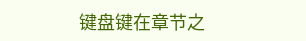键盘键在章节之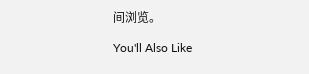间浏览。

You'll Also Like